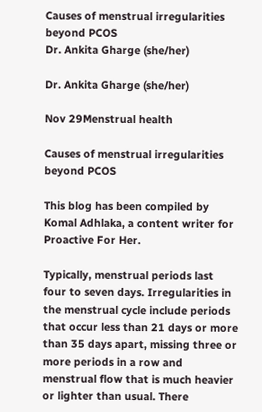Causes of menstrual irregularities beyond PCOS
Dr. Ankita Gharge (she/her)

Dr. Ankita Gharge (she/her)

Nov 29Menstrual health

Causes of menstrual irregularities beyond PCOS

This blog has been compiled by Komal Adhlaka, a content writer for Proactive For Her.

Typically, menstrual periods last four to seven days. Irregularities in the menstrual cycle include periods that occur less than 21 days or more than 35 days apart, missing three or more periods in a row and menstrual flow that is much heavier or lighter than usual. There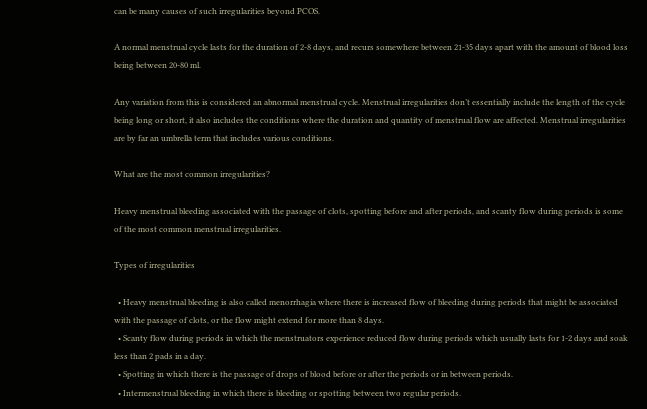can be many causes of such irregularities beyond PCOS.

A normal menstrual cycle lasts for the duration of 2-8 days, and recurs somewhere between 21-35 days apart with the amount of blood loss being between 20-80 ml.

Any variation from this is considered an abnormal menstrual cycle. Menstrual irregularities don’t essentially include the length of the cycle being long or short, it also includes the conditions where the duration and quantity of menstrual flow are affected. Menstrual irregularities are by far an umbrella term that includes various conditions.

What are the most common irregularities?

Heavy menstrual bleeding associated with the passage of clots, spotting before and after periods, and scanty flow during periods is some of the most common menstrual irregularities.

Types of irregularities

  • Heavy menstrual bleeding is also called menorrhagia where there is increased flow of bleeding during periods that might be associated with the passage of clots, or the flow might extend for more than 8 days.
  • Scanty flow during periods in which the menstruators experience reduced flow during periods which usually lasts for 1-2 days and soak less than 2 pads in a day.
  • Spotting in which there is the passage of drops of blood before or after the periods or in between periods.
  • Intermenstrual bleeding in which there is bleeding or spotting between two regular periods.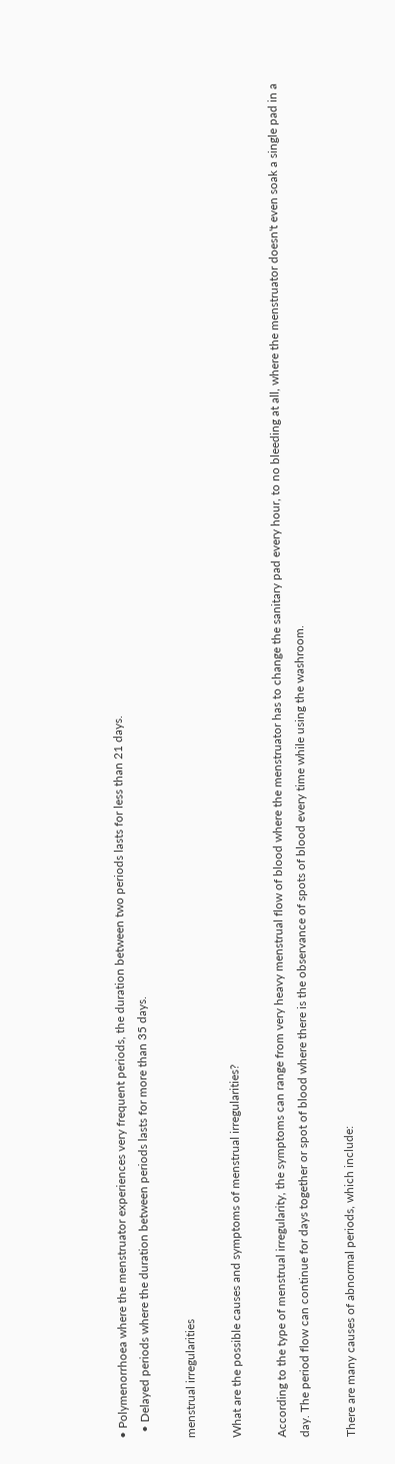• Polymenorrhoea where the menstruator experiences very frequent periods, the duration between two periods lasts for less than 21 days.
  • Delayed periods where the duration between periods lasts for more than 35 days.

menstrual irregularities

What are the possible causes and symptoms of menstrual irregularities?

According to the type of menstrual irregularity, the symptoms can range from very heavy menstrual flow of blood where the menstruator has to change the sanitary pad every hour, to no bleeding at all, where the menstruator doesn't even soak a single pad in a day. The period flow can continue for days together or spot of blood where there is the observance of spots of blood every time while using the washroom.

There are many causes of abnormal periods, which include: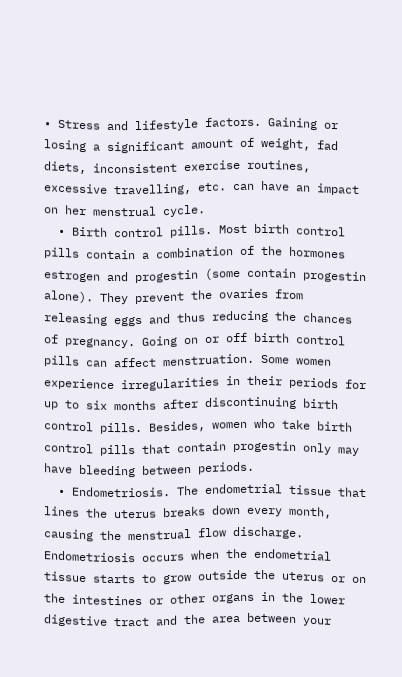• Stress and lifestyle factors. Gaining or losing a significant amount of weight, fad diets, inconsistent exercise routines, excessive travelling, etc. can have an impact on her menstrual cycle.
  • Birth control pills. Most birth control pills contain a combination of the hormones estrogen and progestin (some contain progestin alone). They prevent the ovaries from releasing eggs and thus reducing the chances of pregnancy. Going on or off birth control pills can affect menstruation. Some women experience irregularities in their periods for up to six months after discontinuing birth control pills. Besides, women who take birth control pills that contain progestin only may have bleeding between periods.
  • Endometriosis. The endometrial tissue that lines the uterus breaks down every month, causing the menstrual flow discharge. Endometriosis occurs when the endometrial tissue starts to grow outside the uterus or on the intestines or other organs in the lower digestive tract and the area between your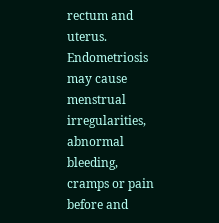rectum and uterus. Endometriosis may cause menstrual irregularities, abnormal bleeding, cramps or pain before and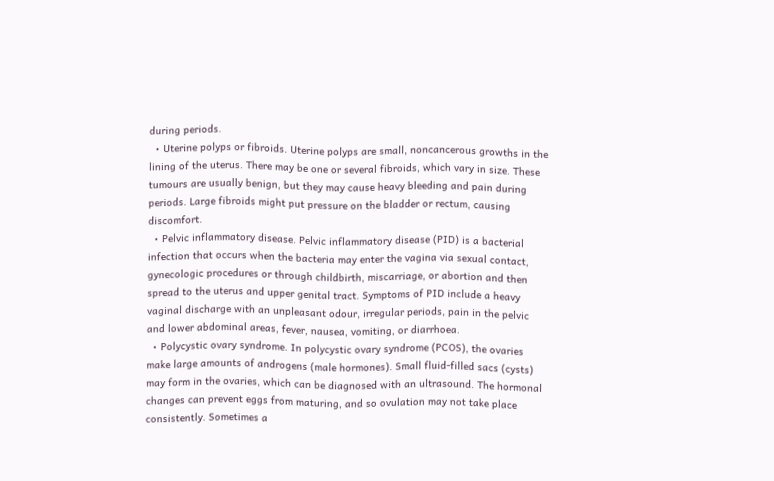during periods.
  • Uterine polyps or fibroids. Uterine polyps are small, noncancerous growths in the lining of the uterus. There may be one or several fibroids, which vary in size. These tumours are usually benign, but they may cause heavy bleeding and pain during periods. Large fibroids might put pressure on the bladder or rectum, causing discomfort.
  • Pelvic inflammatory disease. Pelvic inflammatory disease (PID) is a bacterial infection that occurs when the bacteria may enter the vagina via sexual contact, gynecologic procedures or through childbirth, miscarriage, or abortion and then spread to the uterus and upper genital tract. Symptoms of PID include a heavy vaginal discharge with an unpleasant odour, irregular periods, pain in the pelvic and lower abdominal areas, fever, nausea, vomiting, or diarrhoea.
  • Polycystic ovary syndrome. In polycystic ovary syndrome (PCOS), the ovaries make large amounts of androgens (male hormones). Small fluid-filled sacs (cysts) may form in the ovaries, which can be diagnosed with an ultrasound. The hormonal changes can prevent eggs from maturing, and so ovulation may not take place consistently. Sometimes a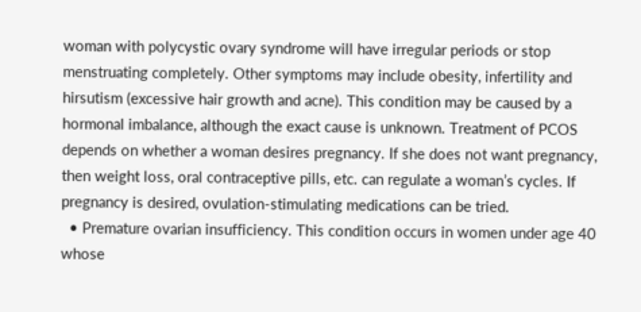woman with polycystic ovary syndrome will have irregular periods or stop menstruating completely. Other symptoms may include obesity, infertility and hirsutism (excessive hair growth and acne). This condition may be caused by a hormonal imbalance, although the exact cause is unknown. Treatment of PCOS depends on whether a woman desires pregnancy. If she does not want pregnancy, then weight loss, oral contraceptive pills, etc. can regulate a woman’s cycles. If pregnancy is desired, ovulation-stimulating medications can be tried.
  • Premature ovarian insufficiency. This condition occurs in women under age 40 whose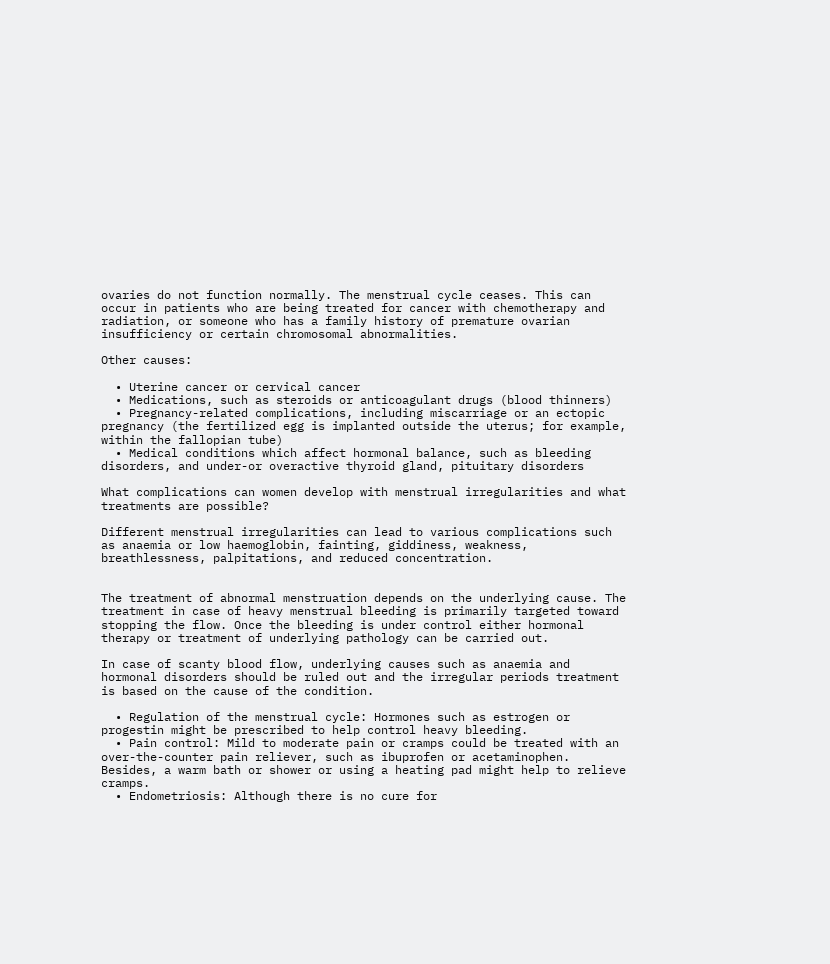ovaries do not function normally. The menstrual cycle ceases. This can occur in patients who are being treated for cancer with chemotherapy and radiation, or someone who has a family history of premature ovarian insufficiency or certain chromosomal abnormalities.

Other causes:

  • Uterine cancer or cervical cancer
  • Medications, such as steroids or anticoagulant drugs (blood thinners)
  • Pregnancy-related complications, including miscarriage or an ectopic pregnancy (the fertilized egg is implanted outside the uterus; for example, within the fallopian tube)
  • Medical conditions which affect hormonal balance, such as bleeding disorders, and under-or overactive thyroid gland, pituitary disorders

What complications can women develop with menstrual irregularities and what treatments are possible?

Different menstrual irregularities can lead to various complications such as anaemia or low haemoglobin, fainting, giddiness, weakness, breathlessness, palpitations, and reduced concentration.


The treatment of abnormal menstruation depends on the underlying cause. The treatment in case of heavy menstrual bleeding is primarily targeted toward stopping the flow. Once the bleeding is under control either hormonal therapy or treatment of underlying pathology can be carried out.

In case of scanty blood flow, underlying causes such as anaemia and hormonal disorders should be ruled out and the irregular periods treatment is based on the cause of the condition.

  • Regulation of the menstrual cycle: Hormones such as estrogen or progestin might be prescribed to help control heavy bleeding.
  • Pain control: Mild to moderate pain or cramps could be treated with an over-the-counter pain reliever, such as ibuprofen or acetaminophen. Besides, a warm bath or shower or using a heating pad might help to relieve cramps.
  • Endometriosis: Although there is no cure for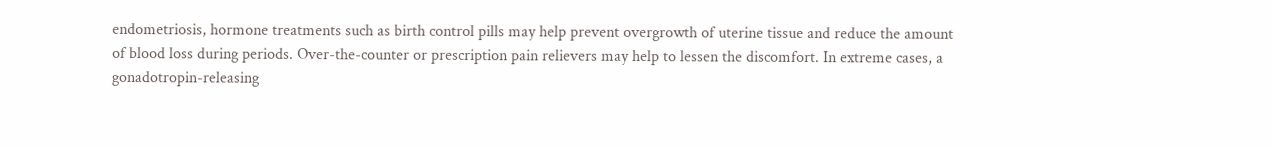endometriosis, hormone treatments such as birth control pills may help prevent overgrowth of uterine tissue and reduce the amount of blood loss during periods. Over-the-counter or prescription pain relievers may help to lessen the discomfort. In extreme cases, a gonadotropin-releasing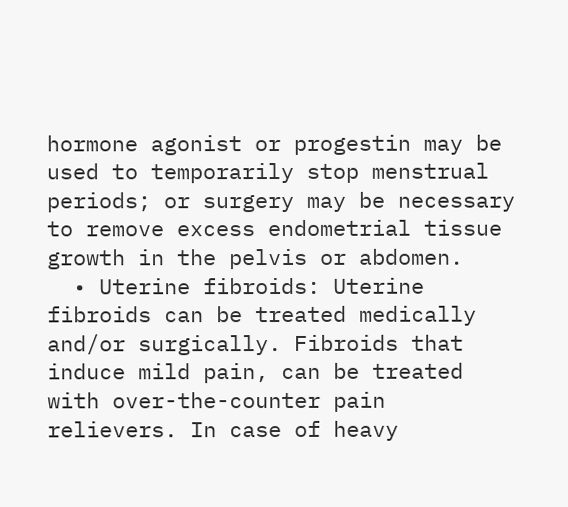hormone agonist or progestin may be used to temporarily stop menstrual periods; or surgery may be necessary to remove excess endometrial tissue growth in the pelvis or abdomen.
  • Uterine fibroids: Uterine fibroids can be treated medically and/or surgically. Fibroids that induce mild pain, can be treated with over-the-counter pain relievers. In case of heavy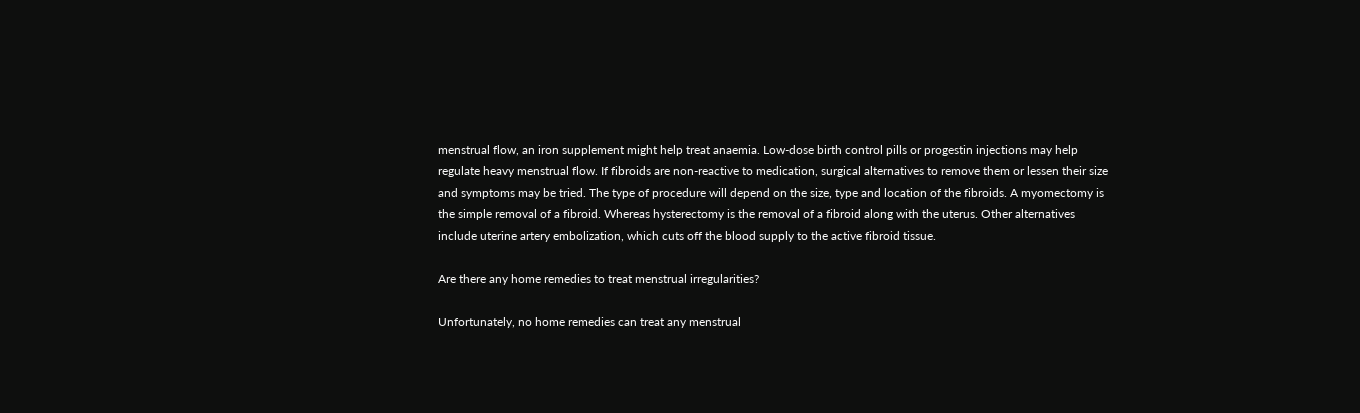menstrual flow, an iron supplement might help treat anaemia. Low-dose birth control pills or progestin injections may help regulate heavy menstrual flow. If fibroids are non-reactive to medication, surgical alternatives to remove them or lessen their size and symptoms may be tried. The type of procedure will depend on the size, type and location of the fibroids. A myomectomy is the simple removal of a fibroid. Whereas hysterectomy is the removal of a fibroid along with the uterus. Other alternatives include uterine artery embolization, which cuts off the blood supply to the active fibroid tissue.

Are there any home remedies to treat menstrual irregularities?

Unfortunately, no home remedies can treat any menstrual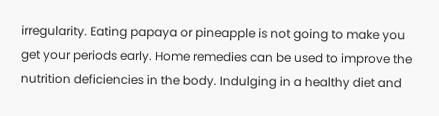irregularity. Eating papaya or pineapple is not going to make you get your periods early. Home remedies can be used to improve the nutrition deficiencies in the body. Indulging in a healthy diet and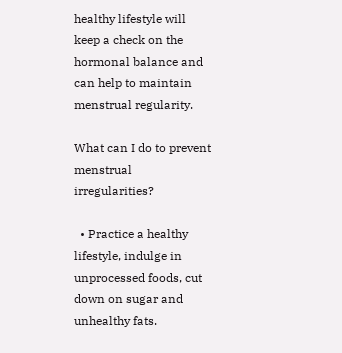healthy lifestyle will keep a check on the hormonal balance and can help to maintain menstrual regularity.

What can I do to prevent menstrual irregularities?

  • Practice a healthy lifestyle, indulge in unprocessed foods, cut down on sugar and unhealthy fats.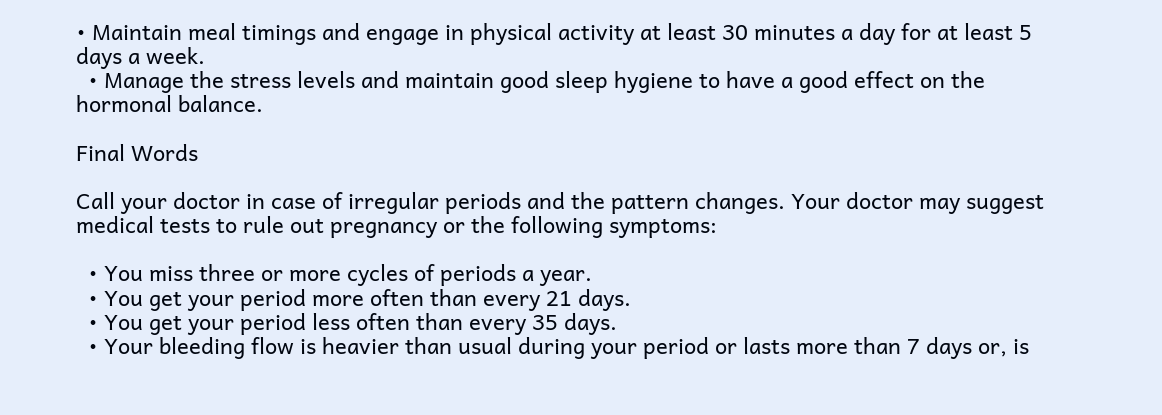• Maintain meal timings and engage in physical activity at least 30 minutes a day for at least 5 days a week.
  • Manage the stress levels and maintain good sleep hygiene to have a good effect on the hormonal balance.

Final Words

Call your doctor in case of irregular periods and the pattern changes. Your doctor may suggest medical tests to rule out pregnancy or the following symptoms:

  • You miss three or more cycles of periods a year.
  • You get your period more often than every 21 days.
  • You get your period less often than every 35 days.
  • Your bleeding flow is heavier than usual during your period or lasts more than 7 days or, is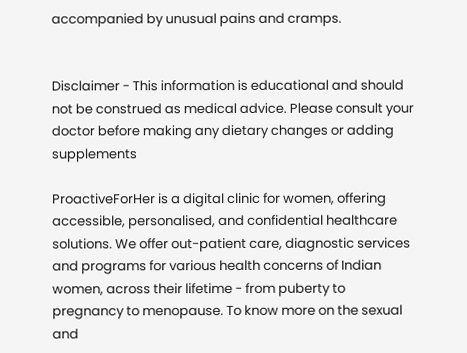accompanied by unusual pains and cramps.


Disclaimer - This information is educational and should not be construed as medical advice. Please consult your doctor before making any dietary changes or adding supplements

ProactiveForHer is a digital clinic for women, offering accessible, personalised, and confidential healthcare solutions. We offer out-patient care, diagnostic services and programs for various health concerns of Indian women, across their lifetime - from puberty to pregnancy to menopause. To know more on the sexual and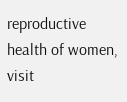reproductive health of women, visit